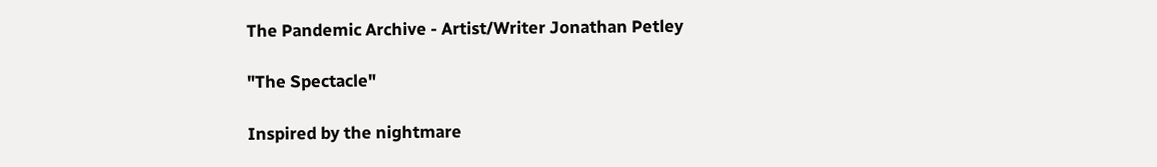The Pandemic Archive - Artist/Writer Jonathan Petley

"The Spectacle"

Inspired by the nightmare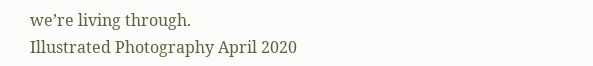we’re living through.
Illustrated Photography April 2020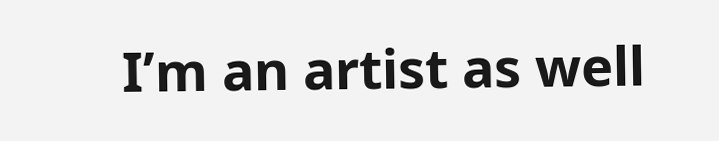I’m an artist as well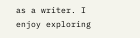as a writer. I enjoy exploring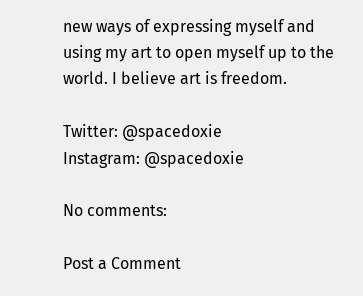new ways of expressing myself and using my art to open myself up to the world. I believe art is freedom.

Twitter: @spacedoxie
Instagram: @spacedoxie

No comments:

Post a Comment